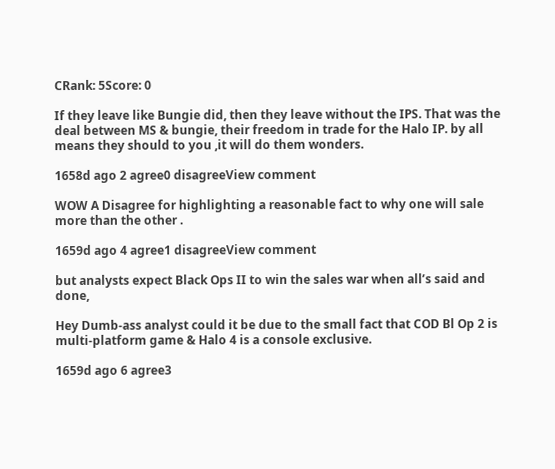CRank: 5Score: 0

If they leave like Bungie did, then they leave without the IPS. That was the deal between MS & bungie, their freedom in trade for the Halo IP. by all means they should to you ,it will do them wonders.

1658d ago 2 agree0 disagreeView comment

WOW A Disagree for highlighting a reasonable fact to why one will sale more than the other .

1659d ago 4 agree1 disagreeView comment

but analysts expect Black Ops II to win the sales war when all’s said and done,

Hey Dumb-ass analyst could it be due to the small fact that COD Bl Op 2 is multi-platform game & Halo 4 is a console exclusive.

1659d ago 6 agree3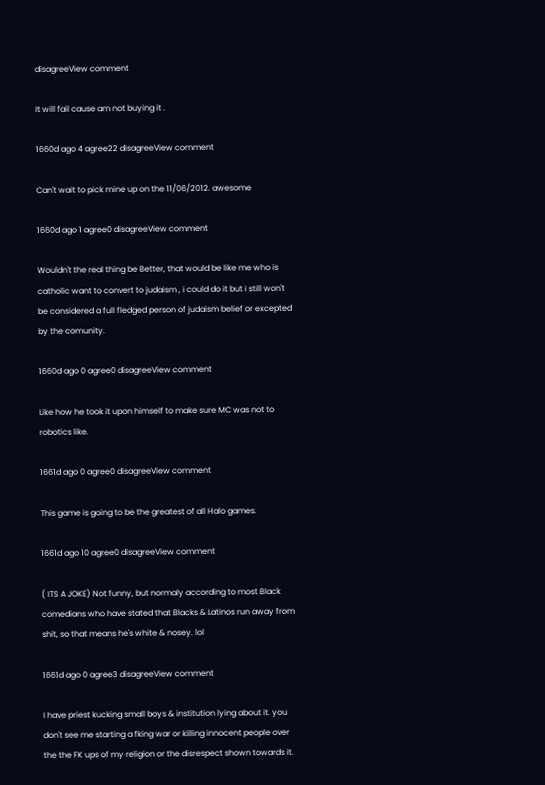disagreeView comment

It will fail cause am not buying it .

1660d ago 4 agree22 disagreeView comment

Can't wait to pick mine up on the 11/06/2012. awesome

1660d ago 1 agree0 disagreeView comment

Wouldn't the real thing be Better, that would be like me who is catholic want to convert to judaism , i could do it but i still won't be considered a full fledged person of judaism belief or excepted by the comunity.

1660d ago 0 agree0 disagreeView comment

Like how he took it upon himself to make sure MC was not to robotics like.

1661d ago 0 agree0 disagreeView comment

This game is going to be the greatest of all Halo games.

1661d ago 10 agree0 disagreeView comment

( ITS A JOKE) Not funny, but normaly according to most Black comedians who have stated that Blacks & Latinos run away from shit, so that means he's white & nosey. lol

1661d ago 0 agree3 disagreeView comment

I have priest kucking small boys & institution lying about it. you don't see me starting a fking war or killing innocent people over the the FK ups of my religion or the disrespect shown towards it.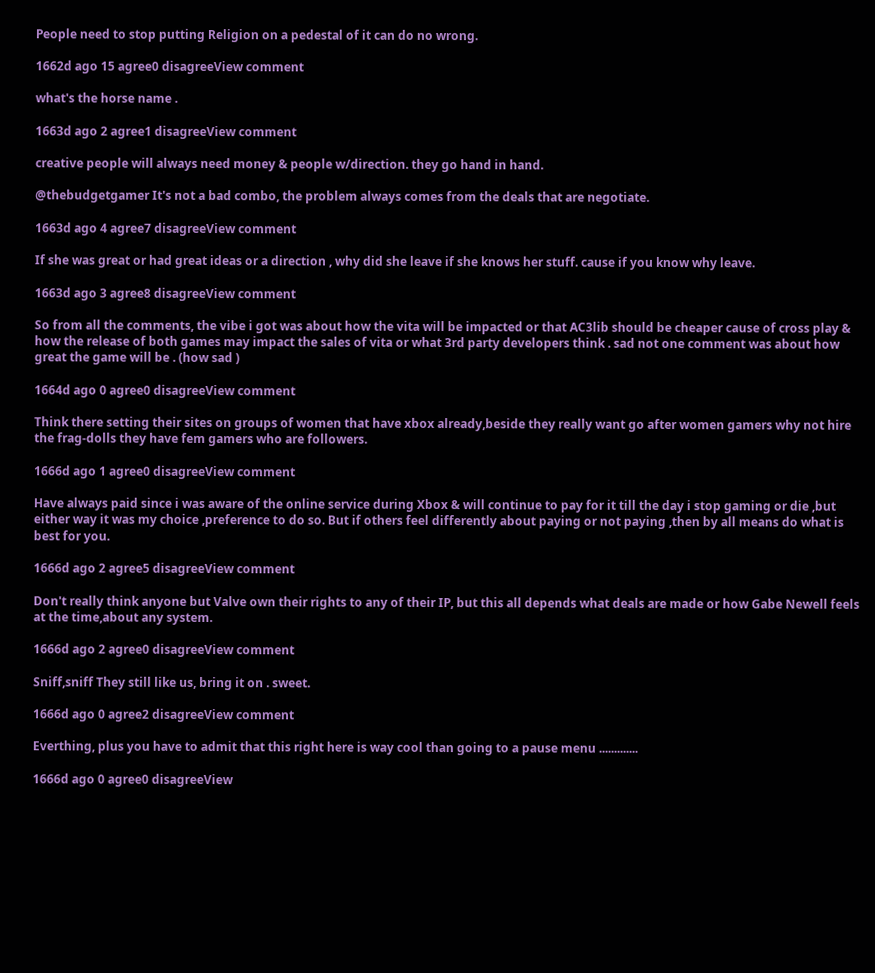People need to stop putting Religion on a pedestal of it can do no wrong.

1662d ago 15 agree0 disagreeView comment

what's the horse name .

1663d ago 2 agree1 disagreeView comment

creative people will always need money & people w/direction. they go hand in hand.

@thebudgetgamer It's not a bad combo, the problem always comes from the deals that are negotiate.

1663d ago 4 agree7 disagreeView comment

If she was great or had great ideas or a direction , why did she leave if she knows her stuff. cause if you know why leave.

1663d ago 3 agree8 disagreeView comment

So from all the comments, the vibe i got was about how the vita will be impacted or that AC3lib should be cheaper cause of cross play & how the release of both games may impact the sales of vita or what 3rd party developers think . sad not one comment was about how great the game will be . (how sad )

1664d ago 0 agree0 disagreeView comment

Think there setting their sites on groups of women that have xbox already,beside they really want go after women gamers why not hire the frag-dolls they have fem gamers who are followers.

1666d ago 1 agree0 disagreeView comment

Have always paid since i was aware of the online service during Xbox & will continue to pay for it till the day i stop gaming or die ,but either way it was my choice ,preference to do so. But if others feel differently about paying or not paying ,then by all means do what is best for you.

1666d ago 2 agree5 disagreeView comment

Don't really think anyone but Valve own their rights to any of their IP, but this all depends what deals are made or how Gabe Newell feels at the time,about any system.

1666d ago 2 agree0 disagreeView comment

Sniff,sniff They still like us, bring it on . sweet.

1666d ago 0 agree2 disagreeView comment

Everthing, plus you have to admit that this right here is way cool than going to a pause menu .............

1666d ago 0 agree0 disagreeView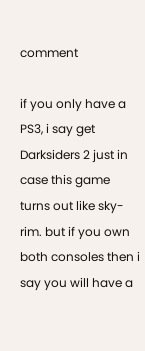comment

if you only have a PS3, i say get Darksiders 2 just in case this game turns out like sky-rim. but if you own both consoles then i say you will have a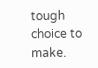tough choice to make.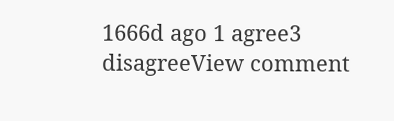1666d ago 1 agree3 disagreeView comment